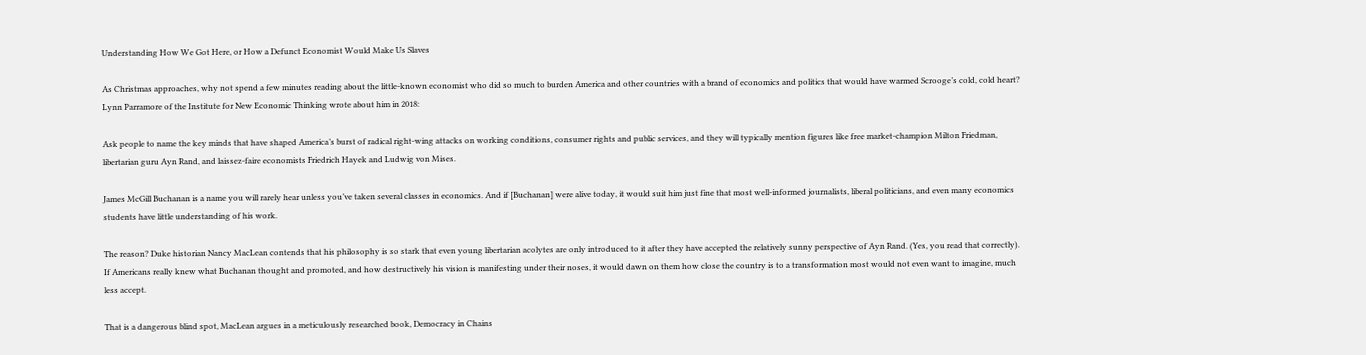Understanding How We Got Here, or How a Defunct Economist Would Make Us Slaves

As Christmas approaches, why not spend a few minutes reading about the little-known economist who did so much to burden America and other countries with a brand of economics and politics that would have warmed Scrooge’s cold, cold heart? Lynn Parramore of the Institute for New Economic Thinking wrote about him in 2018:

Ask people to name the key minds that have shaped America’s burst of radical right-wing attacks on working conditions, consumer rights and public services, and they will typically mention figures like free market-champion Milton Friedman, libertarian guru Ayn Rand, and laissez-faire economists Friedrich Hayek and Ludwig von Mises.

James McGill Buchanan is a name you will rarely hear unless you’ve taken several classes in economics. And if [Buchanan] were alive today, it would suit him just fine that most well-informed journalists, liberal politicians, and even many economics students have little understanding of his work.

The reason? Duke historian Nancy MacLean contends that his philosophy is so stark that even young libertarian acolytes are only introduced to it after they have accepted the relatively sunny perspective of Ayn Rand. (Yes, you read that correctly). If Americans really knew what Buchanan thought and promoted, and how destructively his vision is manifesting under their noses, it would dawn on them how close the country is to a transformation most would not even want to imagine, much less accept.

That is a dangerous blind spot, MacLean argues in a meticulously researched book, Democracy in Chains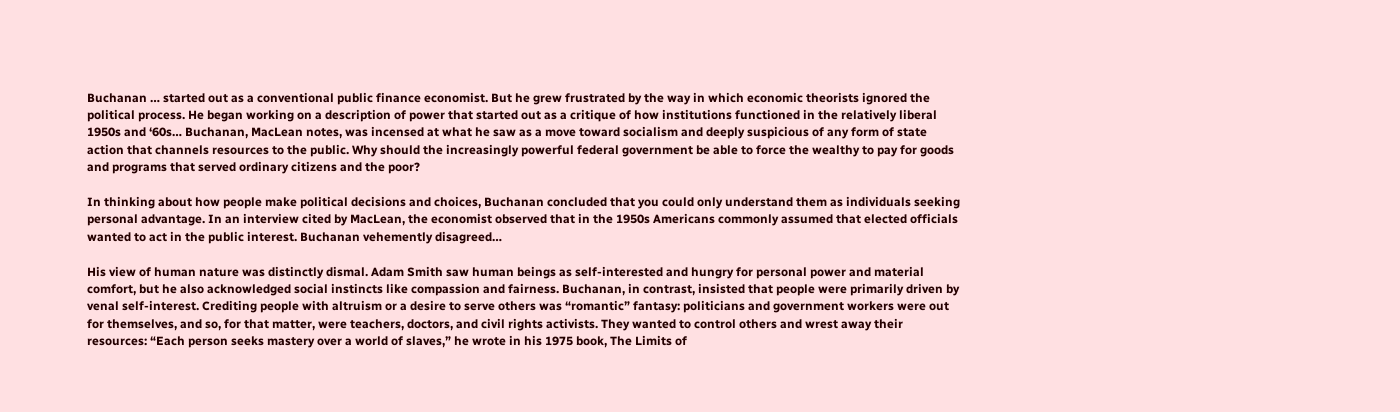Buchanan … started out as a conventional public finance economist. But he grew frustrated by the way in which economic theorists ignored the political process. He began working on a description of power that started out as a critique of how institutions functioned in the relatively liberal 1950s and ‘60s… Buchanan, MacLean notes, was incensed at what he saw as a move toward socialism and deeply suspicious of any form of state action that channels resources to the public. Why should the increasingly powerful federal government be able to force the wealthy to pay for goods and programs that served ordinary citizens and the poor?

In thinking about how people make political decisions and choices, Buchanan concluded that you could only understand them as individuals seeking personal advantage. In an interview cited by MacLean, the economist observed that in the 1950s Americans commonly assumed that elected officials wanted to act in the public interest. Buchanan vehemently disagreed…

His view of human nature was distinctly dismal. Adam Smith saw human beings as self-interested and hungry for personal power and material comfort, but he also acknowledged social instincts like compassion and fairness. Buchanan, in contrast, insisted that people were primarily driven by venal self-interest. Crediting people with altruism or a desire to serve others was “romantic” fantasy: politicians and government workers were out for themselves, and so, for that matter, were teachers, doctors, and civil rights activists. They wanted to control others and wrest away their resources: “Each person seeks mastery over a world of slaves,” he wrote in his 1975 book, The Limits of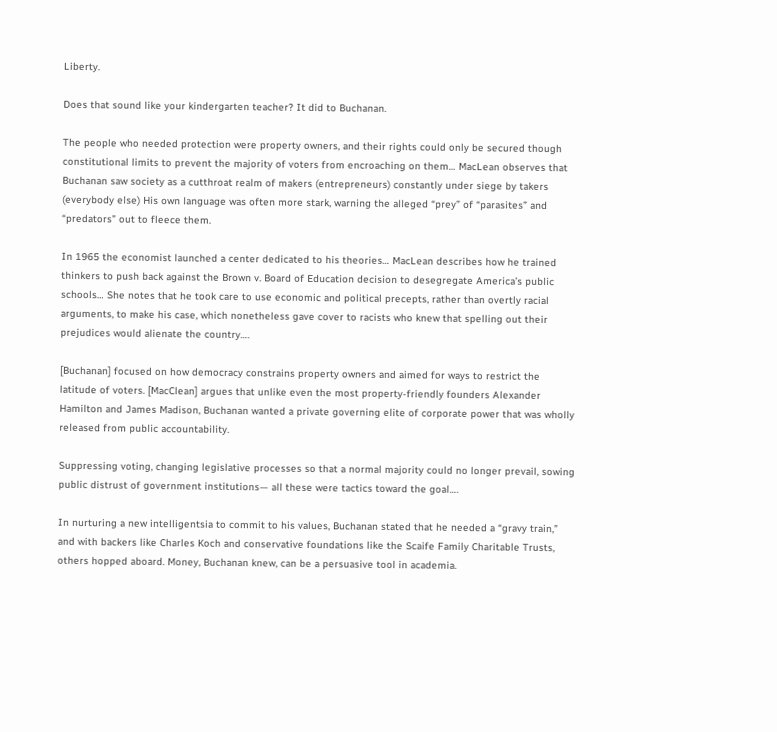Liberty.

Does that sound like your kindergarten teacher? It did to Buchanan.

The people who needed protection were property owners, and their rights could only be secured though constitutional limits to prevent the majority of voters from encroaching on them… MacLean observes that Buchanan saw society as a cutthroat realm of makers (entrepreneurs) constantly under siege by takers (everybody else) His own language was often more stark, warning the alleged “prey” of “parasites” and “predators” out to fleece them.

In 1965 the economist launched a center dedicated to his theories… MacLean describes how he trained thinkers to push back against the Brown v. Board of Education decision to desegregate America’s public schools… She notes that he took care to use economic and political precepts, rather than overtly racial arguments, to make his case, which nonetheless gave cover to racists who knew that spelling out their prejudices would alienate the country….

[Buchanan] focused on how democracy constrains property owners and aimed for ways to restrict the latitude of voters. [MacClean] argues that unlike even the most property-friendly founders Alexander Hamilton and James Madison, Buchanan wanted a private governing elite of corporate power that was wholly released from public accountability.

Suppressing voting, changing legislative processes so that a normal majority could no longer prevail, sowing public distrust of government institutions— all these were tactics toward the goal….

In nurturing a new intelligentsia to commit to his values, Buchanan stated that he needed a “gravy train,” and with backers like Charles Koch and conservative foundations like the Scaife Family Charitable Trusts, others hopped aboard. Money, Buchanan knew, can be a persuasive tool in academia.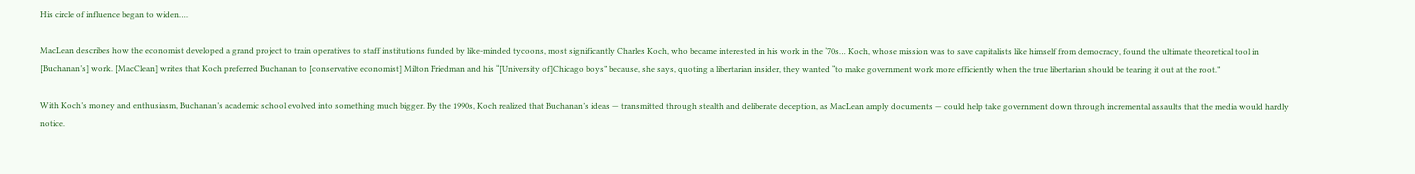His circle of influence began to widen….

MacLean describes how the economist developed a grand project to train operatives to staff institutions funded by like-minded tycoons, most significantly Charles Koch, who became interested in his work in the ‘70s… Koch, whose mission was to save capitalists like himself from democracy, found the ultimate theoretical tool in [Buchanan’s] work. [MacClean] writes that Koch preferred Buchanan to [conservative economist] Milton Friedman and his “[University of]Chicago boys” because, she says, quoting a libertarian insider, they wanted “to make government work more efficiently when the true libertarian should be tearing it out at the root.”

With Koch’s money and enthusiasm, Buchanan’s academic school evolved into something much bigger. By the 1990s, Koch realized that Buchanan’s ideas — transmitted through stealth and deliberate deception, as MacLean amply documents — could help take government down through incremental assaults that the media would hardly notice.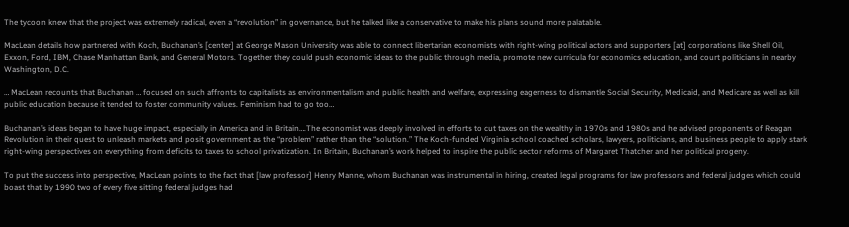The tycoon knew that the project was extremely radical, even a “revolution” in governance, but he talked like a conservative to make his plans sound more palatable.

MacLean details how partnered with Koch, Buchanan’s [center] at George Mason University was able to connect libertarian economists with right-wing political actors and supporters [at] corporations like Shell Oil, Exxon, Ford, IBM, Chase Manhattan Bank, and General Motors. Together they could push economic ideas to the public through media, promote new curricula for economics education, and court politicians in nearby Washington, D.C.

… MacLean recounts that Buchanan … focused on such affronts to capitalists as environmentalism and public health and welfare, expressing eagerness to dismantle Social Security, Medicaid, and Medicare as well as kill public education because it tended to foster community values. Feminism had to go too…

Buchanan’s ideas began to have huge impact, especially in America and in Britain….The economist was deeply involved in efforts to cut taxes on the wealthy in 1970s and 1980s and he advised proponents of Reagan Revolution in their quest to unleash markets and posit government as the “problem” rather than the “solution.” The Koch-funded Virginia school coached scholars, lawyers, politicians, and business people to apply stark right-wing perspectives on everything from deficits to taxes to school privatization. In Britain, Buchanan’s work helped to inspire the public sector reforms of Margaret Thatcher and her political progeny.

To put the success into perspective, MacLean points to the fact that [law professor] Henry Manne, whom Buchanan was instrumental in hiring, created legal programs for law professors and federal judges which could boast that by 1990 two of every five sitting federal judges had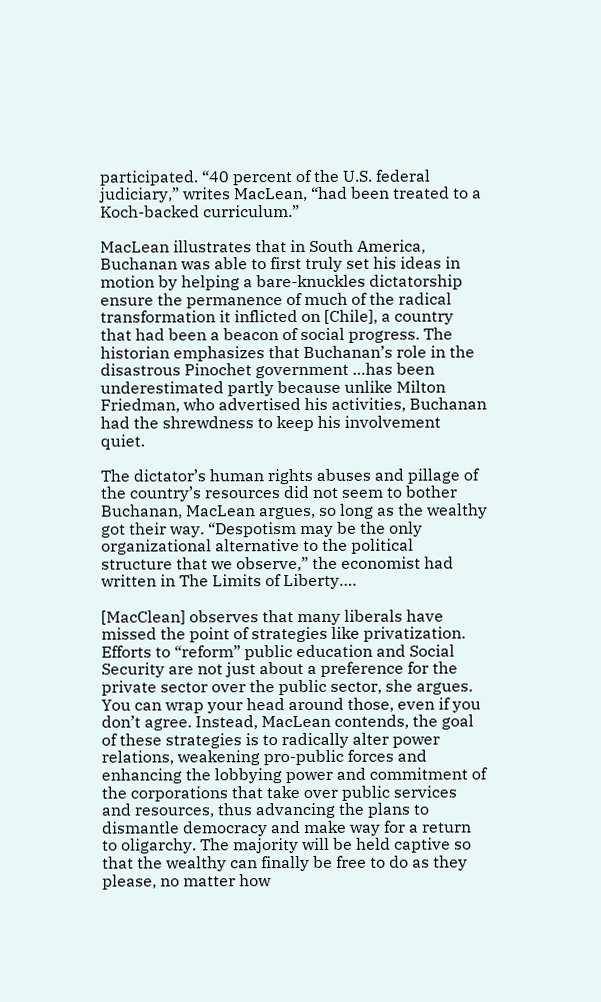participated. “40 percent of the U.S. federal judiciary,” writes MacLean, “had been treated to a Koch-backed curriculum.”

MacLean illustrates that in South America, Buchanan was able to first truly set his ideas in motion by helping a bare-knuckles dictatorship ensure the permanence of much of the radical transformation it inflicted on [Chile], a country that had been a beacon of social progress. The historian emphasizes that Buchanan’s role in the disastrous Pinochet government …has been underestimated partly because unlike Milton Friedman, who advertised his activities, Buchanan had the shrewdness to keep his involvement quiet.

The dictator’s human rights abuses and pillage of the country’s resources did not seem to bother Buchanan, MacLean argues, so long as the wealthy got their way. “Despotism may be the only organizational alternative to the political structure that we observe,” the economist had written in The Limits of Liberty….

[MacClean] observes that many liberals have missed the point of strategies like privatization. Efforts to “reform” public education and Social Security are not just about a preference for the private sector over the public sector, she argues. You can wrap your head around those, even if you don’t agree. Instead, MacLean contends, the goal of these strategies is to radically alter power relations, weakening pro-public forces and enhancing the lobbying power and commitment of the corporations that take over public services and resources, thus advancing the plans to dismantle democracy and make way for a return to oligarchy. The majority will be held captive so that the wealthy can finally be free to do as they please, no matter how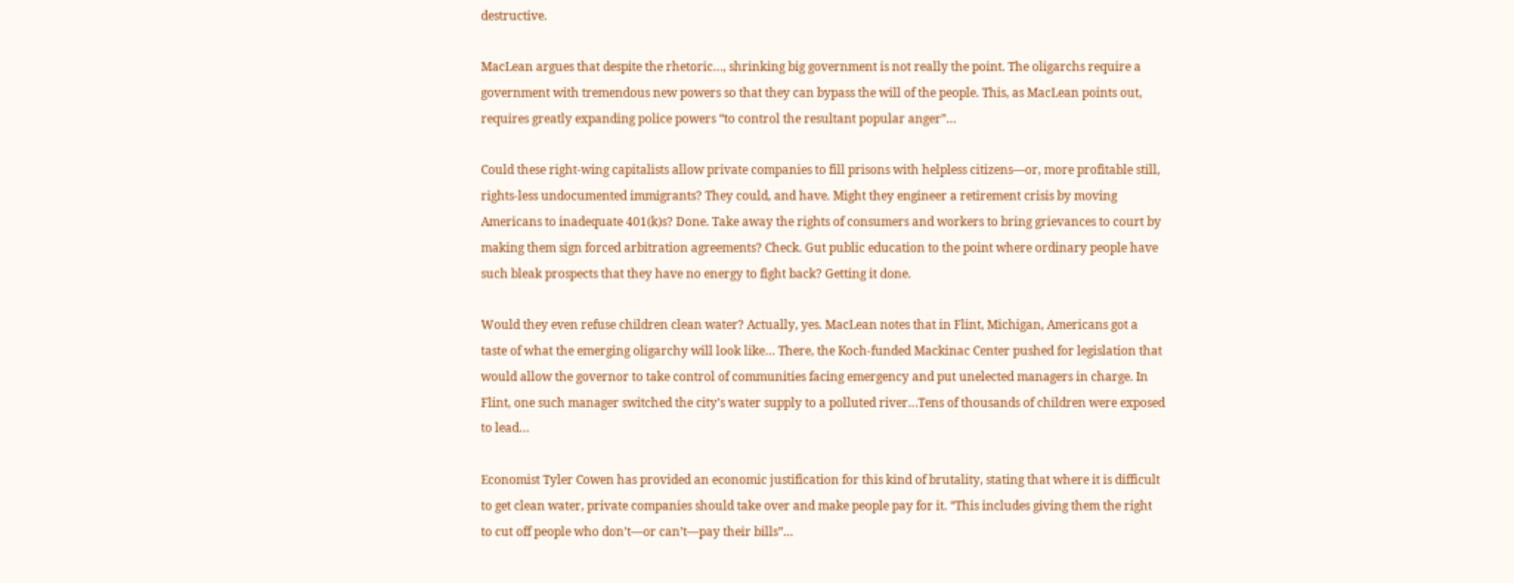destructive.

MacLean argues that despite the rhetoric…, shrinking big government is not really the point. The oligarchs require a government with tremendous new powers so that they can bypass the will of the people. This, as MacLean points out, requires greatly expanding police powers “to control the resultant popular anger”…

Could these right-wing capitalists allow private companies to fill prisons with helpless citizens—or, more profitable still, rights-less undocumented immigrants? They could, and have. Might they engineer a retirement crisis by moving Americans to inadequate 401(k)s? Done. Take away the rights of consumers and workers to bring grievances to court by making them sign forced arbitration agreements? Check. Gut public education to the point where ordinary people have such bleak prospects that they have no energy to fight back? Getting it done.

Would they even refuse children clean water? Actually, yes. MacLean notes that in Flint, Michigan, Americans got a taste of what the emerging oligarchy will look like… There, the Koch-funded Mackinac Center pushed for legislation that would allow the governor to take control of communities facing emergency and put unelected managers in charge. In Flint, one such manager switched the city’s water supply to a polluted river…Tens of thousands of children were exposed to lead…

Economist Tyler Cowen has provided an economic justification for this kind of brutality, stating that where it is difficult to get clean water, private companies should take over and make people pay for it. “This includes giving them the right to cut off people who don’t—or can’t—pay their bills”…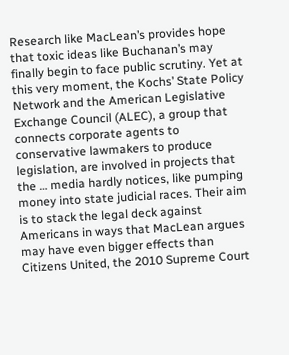Research like MacLean’s provides hope that toxic ideas like Buchanan’s may finally begin to face public scrutiny. Yet at this very moment, the Kochs’ State Policy Network and the American Legislative Exchange Council (ALEC), a group that connects corporate agents to conservative lawmakers to produce legislation, are involved in projects that the … media hardly notices, like pumping money into state judicial races. Their aim is to stack the legal deck against Americans in ways that MacLean argues may have even bigger effects than Citizens United, the 2010 Supreme Court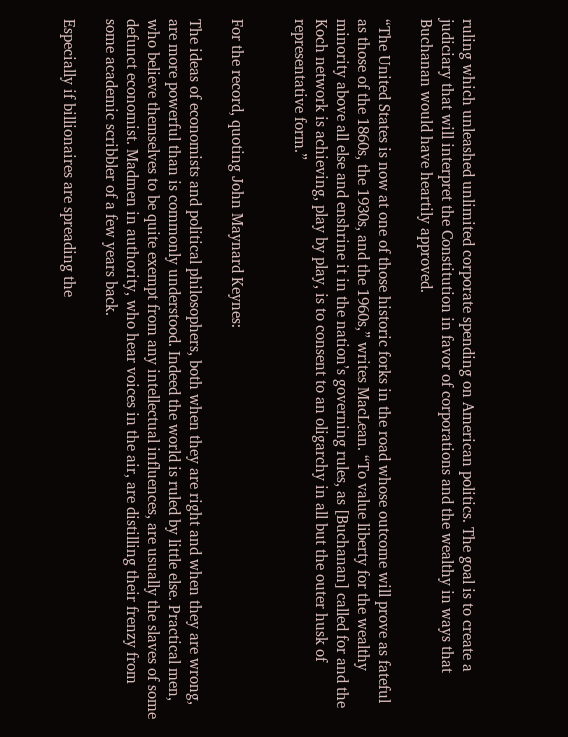ruling which unleashed unlimited corporate spending on American politics. The goal is to create a judiciary that will interpret the Constitution in favor of corporations and the wealthy in ways that Buchanan would have heartily approved.

“The United States is now at one of those historic forks in the road whose outcome will prove as fateful as those of the 1860s, the 1930s, and the 1960s,” writes MacLean. “To value liberty for the wealthy minority above all else and enshrine it in the nation’s governing rules, as [Buchanan] called for and the Koch network is achieving, play by play, is to consent to an oligarchy in all but the outer husk of representative form.”


For the record, quoting John Maynard Keynes:

The ideas of economists and political philosophers, both when they are right and when they are wrong, are more powerful than is commonly understood. Indeed the world is ruled by little else. Practical men, who believe themselves to be quite exempt from any intellectual influences, are usually the slaves of some defunct economist. Madmen in authority, who hear voices in the air, are distilling their frenzy from some academic scribbler of a few years back.

Especially if billionaires are spreading the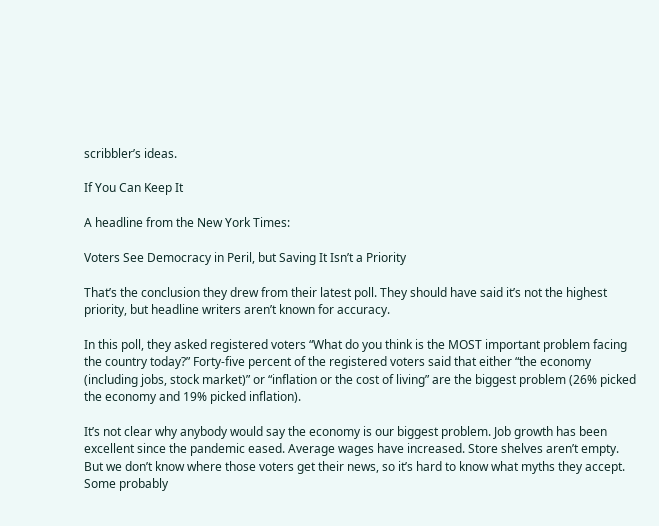scribbler’s ideas.

If You Can Keep It

A headline from the New York Times:

Voters See Democracy in Peril, but Saving It Isn’t a Priority

That’s the conclusion they drew from their latest poll. They should have said it’s not the highest priority, but headline writers aren’t known for accuracy.

In this poll, they asked registered voters “What do you think is the MOST important problem facing the country today?” Forty-five percent of the registered voters said that either “the economy (including jobs, stock market)” or “inflation or the cost of living” are the biggest problem (26% picked the economy and 19% picked inflation).

It’s not clear why anybody would say the economy is our biggest problem. Job growth has been excellent since the pandemic eased. Average wages have increased. Store shelves aren’t empty. But we don’t know where those voters get their news, so it’s hard to know what myths they accept. Some probably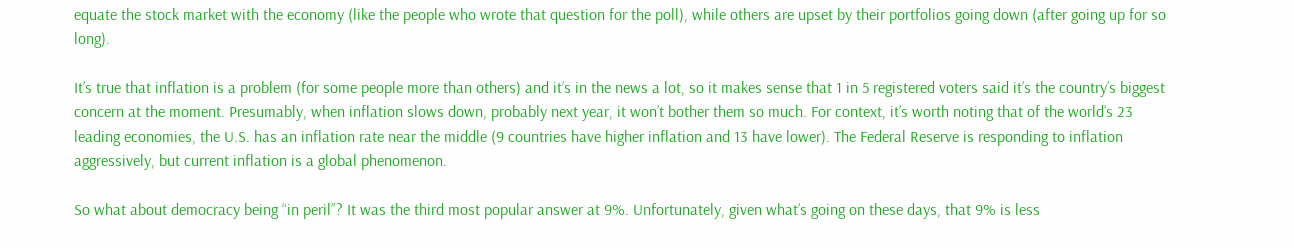equate the stock market with the economy (like the people who wrote that question for the poll), while others are upset by their portfolios going down (after going up for so long).

It’s true that inflation is a problem (for some people more than others) and it’s in the news a lot, so it makes sense that 1 in 5 registered voters said it’s the country’s biggest concern at the moment. Presumably, when inflation slows down, probably next year, it won’t bother them so much. For context, it’s worth noting that of the world’s 23 leading economies, the U.S. has an inflation rate near the middle (9 countries have higher inflation and 13 have lower). The Federal Reserve is responding to inflation aggressively, but current inflation is a global phenomenon.

So what about democracy being “in peril”? It was the third most popular answer at 9%. Unfortunately, given what’s going on these days, that 9% is less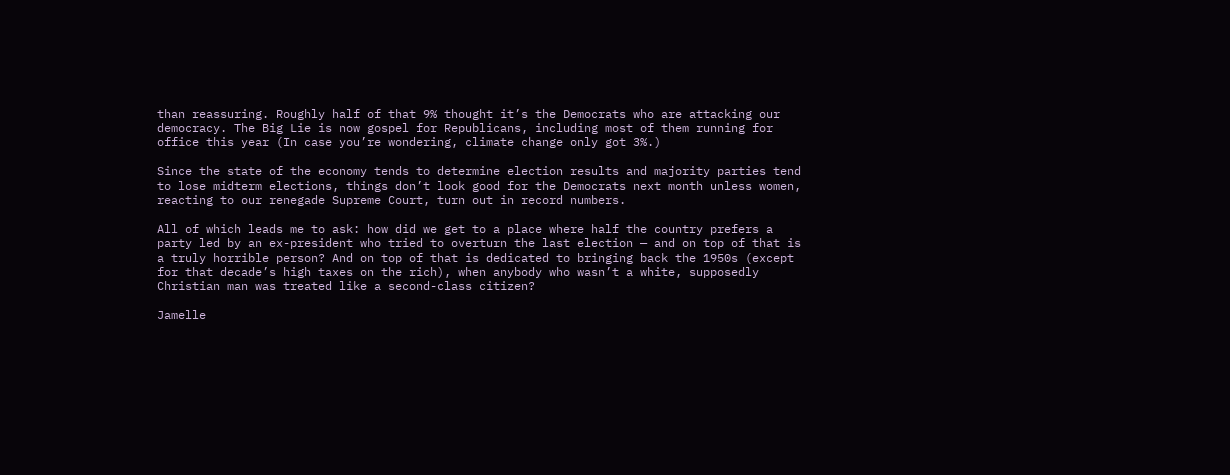than reassuring. Roughly half of that 9% thought it’s the Democrats who are attacking our democracy. The Big Lie is now gospel for Republicans, including most of them running for office this year (In case you’re wondering, climate change only got 3%.)

Since the state of the economy tends to determine election results and majority parties tend to lose midterm elections, things don’t look good for the Democrats next month unless women, reacting to our renegade Supreme Court, turn out in record numbers.

All of which leads me to ask: how did we get to a place where half the country prefers a party led by an ex-president who tried to overturn the last election — and on top of that is a truly horrible person? And on top of that is dedicated to bringing back the 1950s (except for that decade’s high taxes on the rich), when anybody who wasn’t a white, supposedly Christian man was treated like a second-class citizen?

Jamelle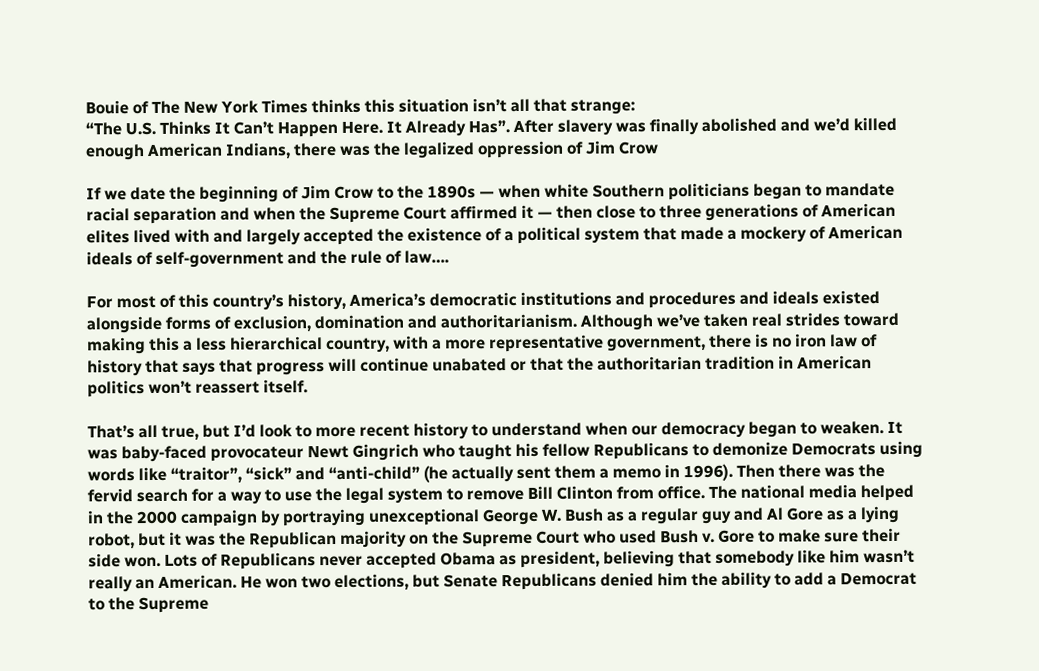Bouie of The New York Times thinks this situation isn’t all that strange:
“The U.S. Thinks It Can’t Happen Here. It Already Has”. After slavery was finally abolished and we’d killed enough American Indians, there was the legalized oppression of Jim Crow

If we date the beginning of Jim Crow to the 1890s — when white Southern politicians began to mandate racial separation and when the Supreme Court affirmed it — then close to three generations of American elites lived with and largely accepted the existence of a political system that made a mockery of American ideals of self-government and the rule of law….

For most of this country’s history, America’s democratic institutions and procedures and ideals existed alongside forms of exclusion, domination and authoritarianism. Although we’ve taken real strides toward making this a less hierarchical country, with a more representative government, there is no iron law of history that says that progress will continue unabated or that the authoritarian tradition in American politics won’t reassert itself.

That’s all true, but I’d look to more recent history to understand when our democracy began to weaken. It was baby-faced provocateur Newt Gingrich who taught his fellow Republicans to demonize Democrats using words like “traitor”, “sick” and “anti-child” (he actually sent them a memo in 1996). Then there was the fervid search for a way to use the legal system to remove Bill Clinton from office. The national media helped in the 2000 campaign by portraying unexceptional George W. Bush as a regular guy and Al Gore as a lying robot, but it was the Republican majority on the Supreme Court who used Bush v. Gore to make sure their side won. Lots of Republicans never accepted Obama as president, believing that somebody like him wasn’t really an American. He won two elections, but Senate Republicans denied him the ability to add a Democrat to the Supreme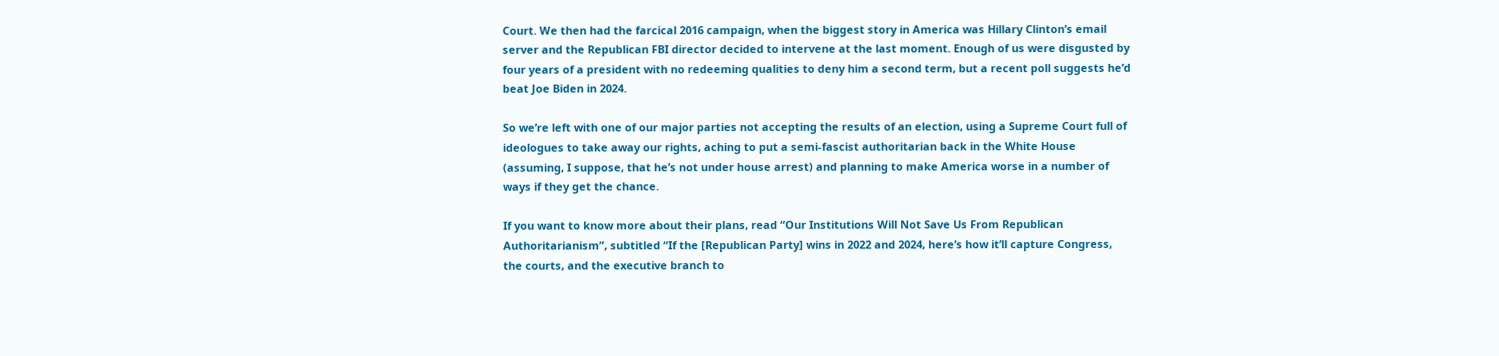Court. We then had the farcical 2016 campaign, when the biggest story in America was Hillary Clinton’s email server and the Republican FBI director decided to intervene at the last moment. Enough of us were disgusted by four years of a president with no redeeming qualities to deny him a second term, but a recent poll suggests he’d beat Joe Biden in 2024.

So we’re left with one of our major parties not accepting the results of an election, using a Supreme Court full of ideologues to take away our rights, aching to put a semi-fascist authoritarian back in the White House (assuming, I suppose, that he’s not under house arrest) and planning to make America worse in a number of ways if they get the chance.

If you want to know more about their plans, read “Our Institutions Will Not Save Us From Republican Authoritarianism”, subtitled “If the [Republican Party] wins in 2022 and 2024, here’s how it’ll capture Congress, the courts, and the executive branch to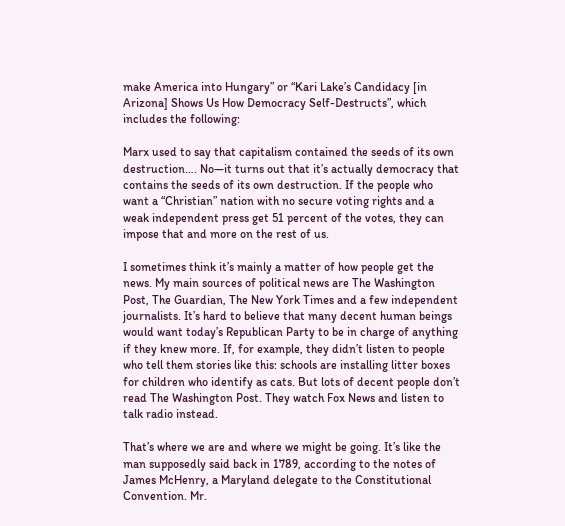make America into Hungary” or “Kari Lake’s Candidacy [in Arizona] Shows Us How Democracy Self-Destructs”, which includes the following:

Marx used to say that capitalism contained the seeds of its own destruction…. No—it turns out that it’s actually democracy that contains the seeds of its own destruction. If the people who want a “Christian” nation with no secure voting rights and a weak independent press get 51 percent of the votes, they can impose that and more on the rest of us.

I sometimes think it’s mainly a matter of how people get the news. My main sources of political news are The Washington Post, The Guardian, The New York Times and a few independent journalists. It’s hard to believe that many decent human beings would want today’s Republican Party to be in charge of anything if they knew more. If, for example, they didn’t listen to people who tell them stories like this: schools are installing litter boxes for children who identify as cats. But lots of decent people don’t read The Washington Post. They watch Fox News and listen to talk radio instead.

That’s where we are and where we might be going. It’s like the man supposedly said back in 1789, according to the notes of James McHenry, a Maryland delegate to the Constitutional Convention. Mr.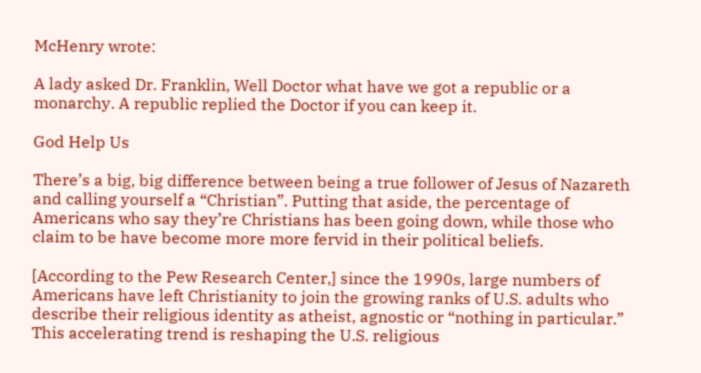McHenry wrote:

A lady asked Dr. Franklin, Well Doctor what have we got a republic or a monarchy. A republic replied the Doctor if you can keep it.

God Help Us

There’s a big, big difference between being a true follower of Jesus of Nazareth and calling yourself a “Christian”. Putting that aside, the percentage of Americans who say they’re Christians has been going down, while those who claim to be have become more more fervid in their political beliefs.

[According to the Pew Research Center,] since the 1990s, large numbers of Americans have left Christianity to join the growing ranks of U.S. adults who describe their religious identity as atheist, agnostic or “nothing in particular.” This accelerating trend is reshaping the U.S. religious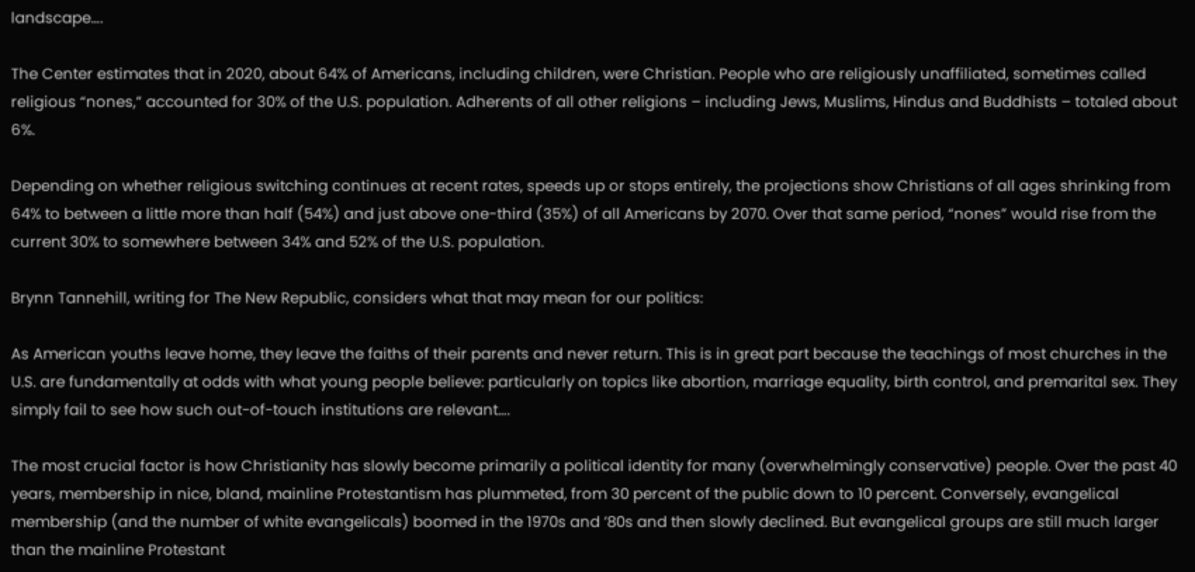landscape….

The Center estimates that in 2020, about 64% of Americans, including children, were Christian. People who are religiously unaffiliated, sometimes called religious “nones,” accounted for 30% of the U.S. population. Adherents of all other religions – including Jews, Muslims, Hindus and Buddhists – totaled about 6%.

Depending on whether religious switching continues at recent rates, speeds up or stops entirely, the projections show Christians of all ages shrinking from 64% to between a little more than half (54%) and just above one-third (35%) of all Americans by 2070. Over that same period, “nones” would rise from the current 30% to somewhere between 34% and 52% of the U.S. population.

Brynn Tannehill, writing for The New Republic, considers what that may mean for our politics:

As American youths leave home, they leave the faiths of their parents and never return. This is in great part because the teachings of most churches in the U.S. are fundamentally at odds with what young people believe: particularly on topics like abortion, marriage equality, birth control, and premarital sex. They simply fail to see how such out-of-touch institutions are relevant….

The most crucial factor is how Christianity has slowly become primarily a political identity for many (overwhelmingly conservative) people. Over the past 40 years, membership in nice, bland, mainline Protestantism has plummeted, from 30 percent of the public down to 10 percent. Conversely, evangelical membership (and the number of white evangelicals) boomed in the 1970s and ’80s and then slowly declined. But evangelical groups are still much larger than the mainline Protestant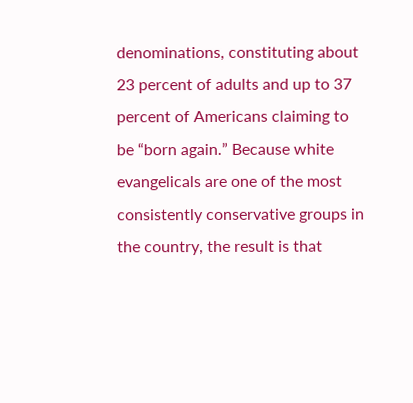denominations, constituting about 23 percent of adults and up to 37 percent of Americans claiming to be “born again.” Because white evangelicals are one of the most consistently conservative groups in the country, the result is that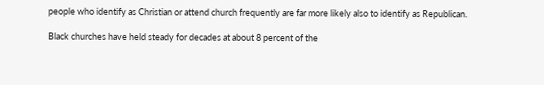people who identify as Christian or attend church frequently are far more likely also to identify as Republican.

Black churches have held steady for decades at about 8 percent of the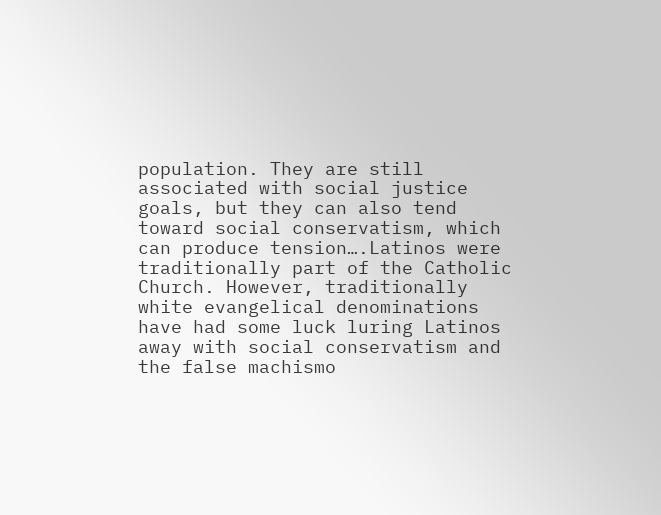population. They are still associated with social justice goals, but they can also tend toward social conservatism, which can produce tension….Latinos were traditionally part of the Catholic Church. However, traditionally white evangelical denominations have had some luck luring Latinos away with social conservatism and the false machismo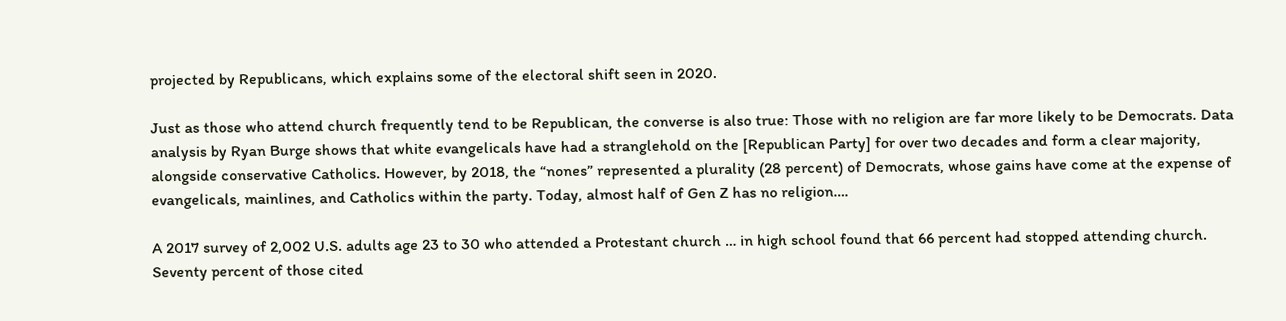projected by Republicans, which explains some of the electoral shift seen in 2020.

Just as those who attend church frequently tend to be Republican, the converse is also true: Those with no religion are far more likely to be Democrats. Data analysis by Ryan Burge shows that white evangelicals have had a stranglehold on the [Republican Party] for over two decades and form a clear majority, alongside conservative Catholics. However, by 2018, the “nones” represented a plurality (28 percent) of Democrats, whose gains have come at the expense of evangelicals, mainlines, and Catholics within the party. Today, almost half of Gen Z has no religion….

A 2017 survey of 2,002 U.S. adults age 23 to 30 who attended a Protestant church … in high school found that 66 percent had stopped attending church. Seventy percent of those cited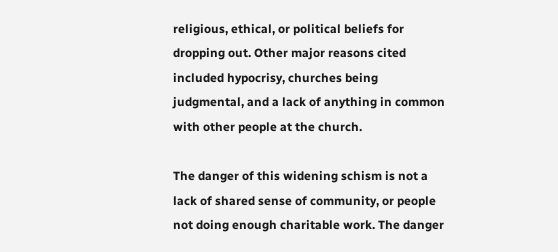religious, ethical, or political beliefs for dropping out. Other major reasons cited included hypocrisy, churches being judgmental, and a lack of anything in common with other people at the church.

The danger of this widening schism is not a lack of shared sense of community, or people not doing enough charitable work. The danger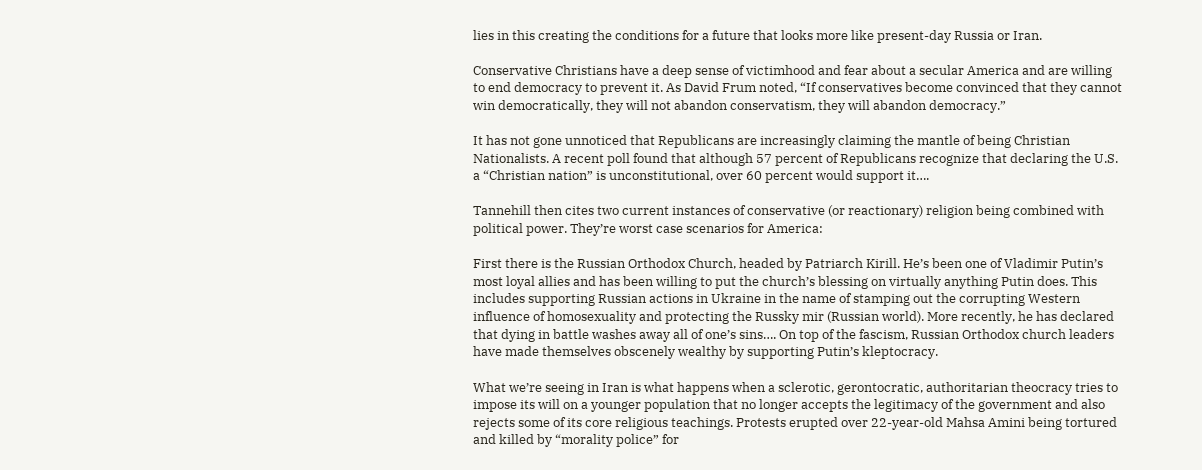lies in this creating the conditions for a future that looks more like present-day Russia or Iran.

Conservative Christians have a deep sense of victimhood and fear about a secular America and are willing to end democracy to prevent it. As David Frum noted, “If conservatives become convinced that they cannot win democratically, they will not abandon conservatism, they will abandon democracy.”

It has not gone unnoticed that Republicans are increasingly claiming the mantle of being Christian Nationalists. A recent poll found that although 57 percent of Republicans recognize that declaring the U.S. a “Christian nation” is unconstitutional, over 60 percent would support it….

Tannehill then cites two current instances of conservative (or reactionary) religion being combined with political power. They’re worst case scenarios for America:

First there is the Russian Orthodox Church, headed by Patriarch Kirill. He’s been one of Vladimir Putin’s most loyal allies and has been willing to put the church’s blessing on virtually anything Putin does. This includes supporting Russian actions in Ukraine in the name of stamping out the corrupting Western influence of homosexuality and protecting the Russky mir (Russian world). More recently, he has declared that dying in battle washes away all of one’s sins…. On top of the fascism, Russian Orthodox church leaders have made themselves obscenely wealthy by supporting Putin’s kleptocracy.

What we’re seeing in Iran is what happens when a sclerotic, gerontocratic, authoritarian theocracy tries to impose its will on a younger population that no longer accepts the legitimacy of the government and also rejects some of its core religious teachings. Protests erupted over 22-year-old Mahsa Amini being tortured and killed by “morality police” for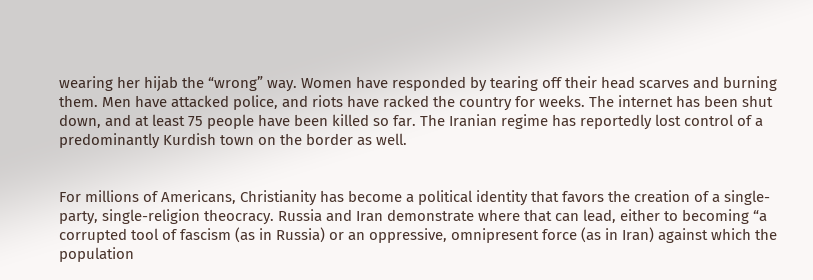wearing her hijab the “wrong” way. Women have responded by tearing off their head scarves and burning them. Men have attacked police, and riots have racked the country for weeks. The internet has been shut down, and at least 75 people have been killed so far. The Iranian regime has reportedly lost control of a predominantly Kurdish town on the border as well.


For millions of Americans, Christianity has become a political identity that favors the creation of a single-party, single-religion theocracy. Russia and Iran demonstrate where that can lead, either to becoming “a corrupted tool of fascism (as in Russia) or an oppressive, omnipresent force (as in Iran) against which the population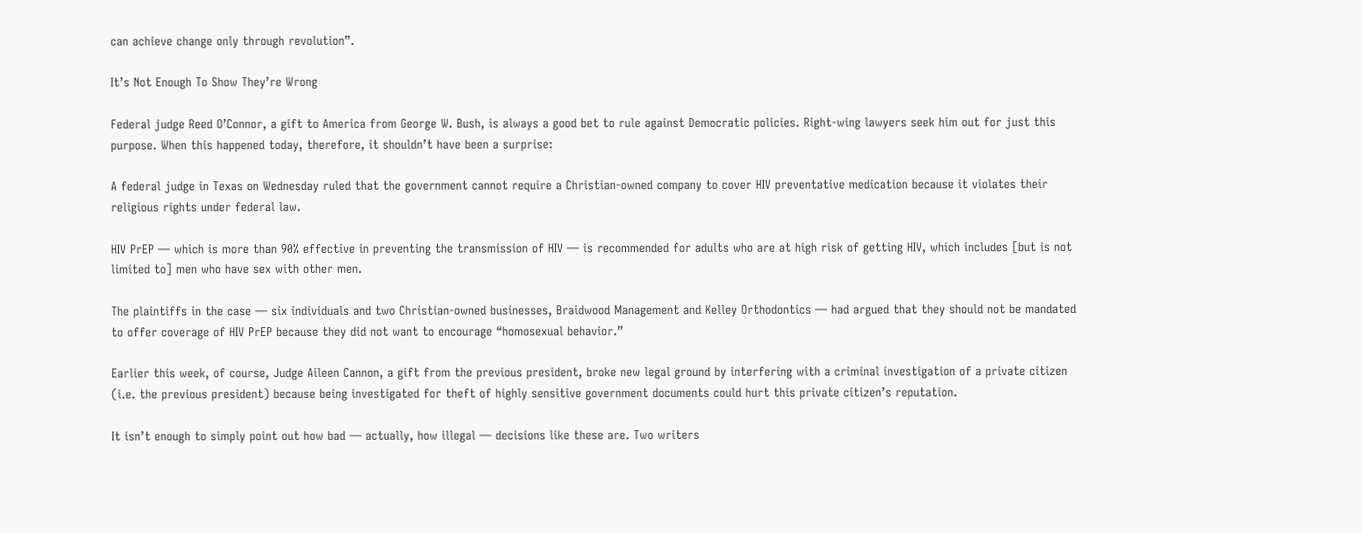can achieve change only through revolution”.

It’s Not Enough To Show They’re Wrong

Federal judge Reed O’Connor, a gift to America from George W. Bush, is always a good bet to rule against Democratic policies. Right-wing lawyers seek him out for just this purpose. When this happened today, therefore, it shouldn’t have been a surprise:

A federal judge in Texas on Wednesday ruled that the government cannot require a Christian-owned company to cover HIV preventative medication because it violates their religious rights under federal law.

HIV PrEP — which is more than 90% effective in preventing the transmission of HIV — is recommended for adults who are at high risk of getting HIV, which includes [but is not limited to] men who have sex with other men.

The plaintiffs in the case — six individuals and two Christian-owned businesses, Braidwood Management and Kelley Orthodontics — had argued that they should not be mandated to offer coverage of HIV PrEP because they did not want to encourage “homosexual behavior.”

Earlier this week, of course, Judge Aileen Cannon, a gift from the previous president, broke new legal ground by interfering with a criminal investigation of a private citizen (i.e. the previous president) because being investigated for theft of highly sensitive government documents could hurt this private citizen’s reputation.

It isn’t enough to simply point out how bad — actually, how illegal — decisions like these are. Two writers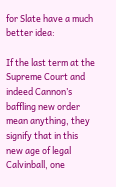for Slate have a much better idea:

If the last term at the Supreme Court and indeed Cannon’s baffling new order mean anything, they signify that in this new age of legal Calvinball, one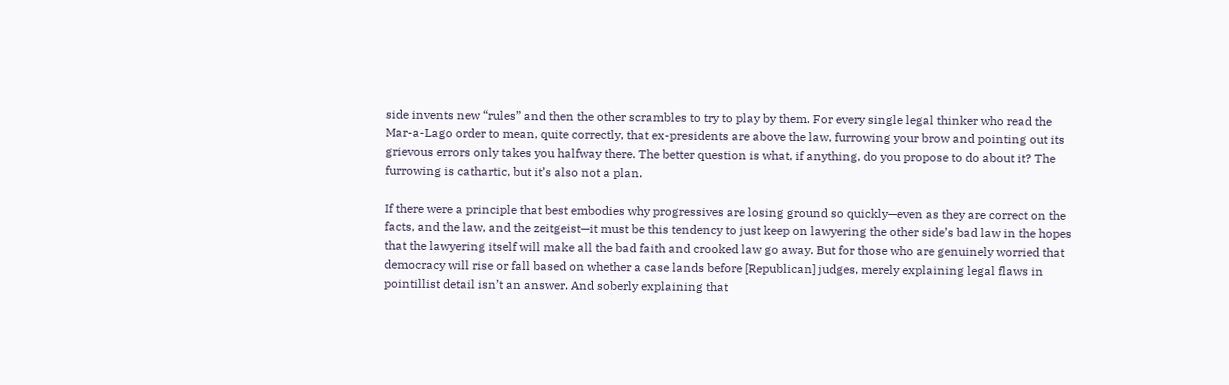side invents new “rules” and then the other scrambles to try to play by them. For every single legal thinker who read the Mar-a-Lago order to mean, quite correctly, that ex-presidents are above the law, furrowing your brow and pointing out its grievous errors only takes you halfway there. The better question is what, if anything, do you propose to do about it? The furrowing is cathartic, but it’s also not a plan.

If there were a principle that best embodies why progressives are losing ground so quickly—even as they are correct on the facts, and the law, and the zeitgeist—it must be this tendency to just keep on lawyering the other side’s bad law in the hopes that the lawyering itself will make all the bad faith and crooked law go away. But for those who are genuinely worried that democracy will rise or fall based on whether a case lands before [Republican] judges, merely explaining legal flaws in pointillist detail isn’t an answer. And soberly explaining that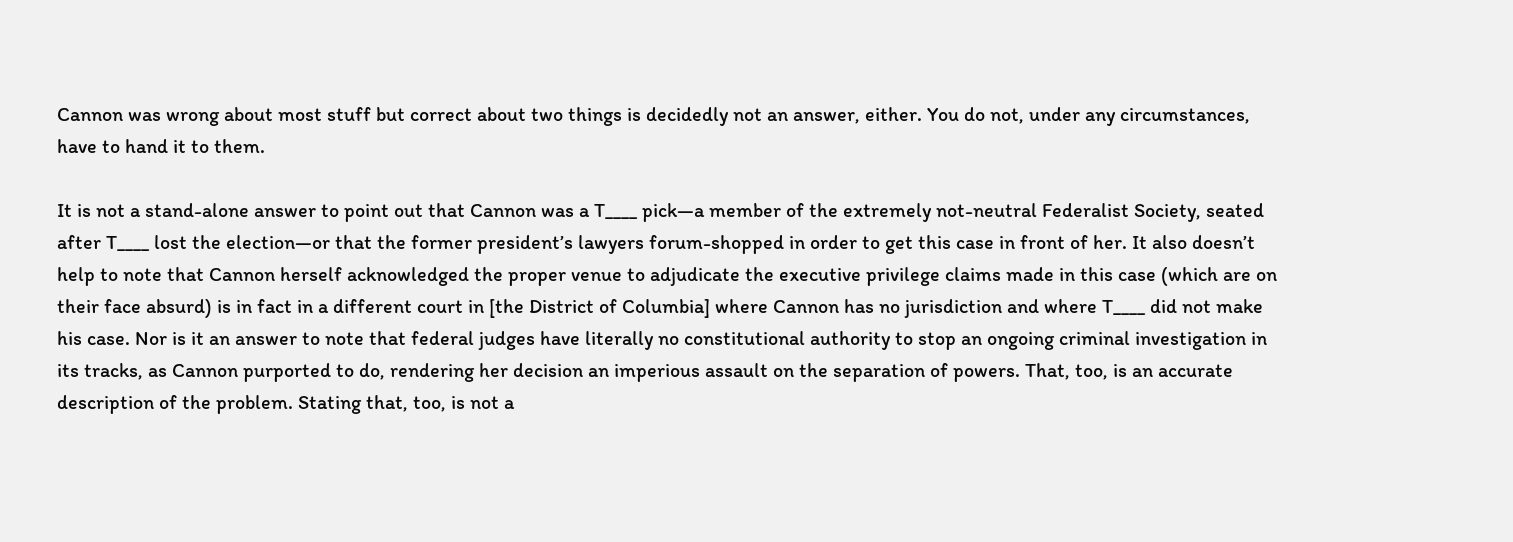Cannon was wrong about most stuff but correct about two things is decidedly not an answer, either. You do not, under any circumstances, have to hand it to them.

It is not a stand-alone answer to point out that Cannon was a T____ pick—a member of the extremely not-neutral Federalist Society, seated after T____ lost the election—or that the former president’s lawyers forum-shopped in order to get this case in front of her. It also doesn’t help to note that Cannon herself acknowledged the proper venue to adjudicate the executive privilege claims made in this case (which are on their face absurd) is in fact in a different court in [the District of Columbia] where Cannon has no jurisdiction and where T____ did not make his case. Nor is it an answer to note that federal judges have literally no constitutional authority to stop an ongoing criminal investigation in its tracks, as Cannon purported to do, rendering her decision an imperious assault on the separation of powers. That, too, is an accurate description of the problem. Stating that, too, is not a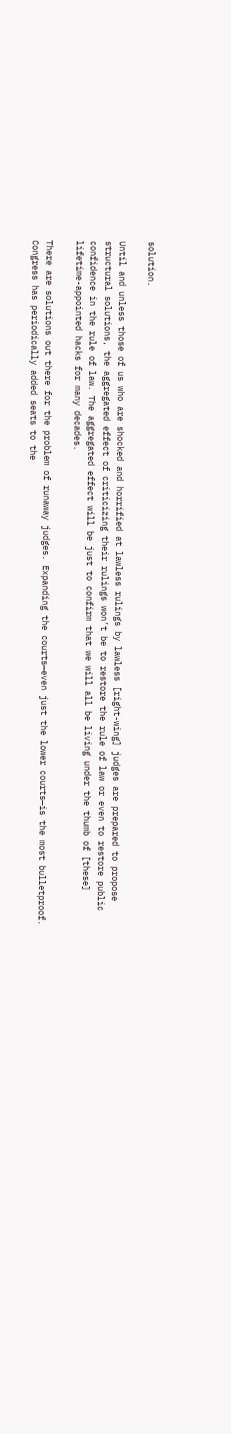solution.

Until and unless those of us who are shocked and horrified at lawless rulings by lawless [right-wing] judges are prepared to propose structural solutions, the aggregated effect of criticizing their rulings won’t be to restore the rule of law or even to restore public confidence in the rule of law. The aggregated effect will be just to confirm that we will all be living under the thumb of [these] lifetime-appointed hacks for many decades.

There are solutions out there for the problem of runaway judges. Expanding the courts—even just the lower courts—is the most bulletproof. Congress has periodically added seats to the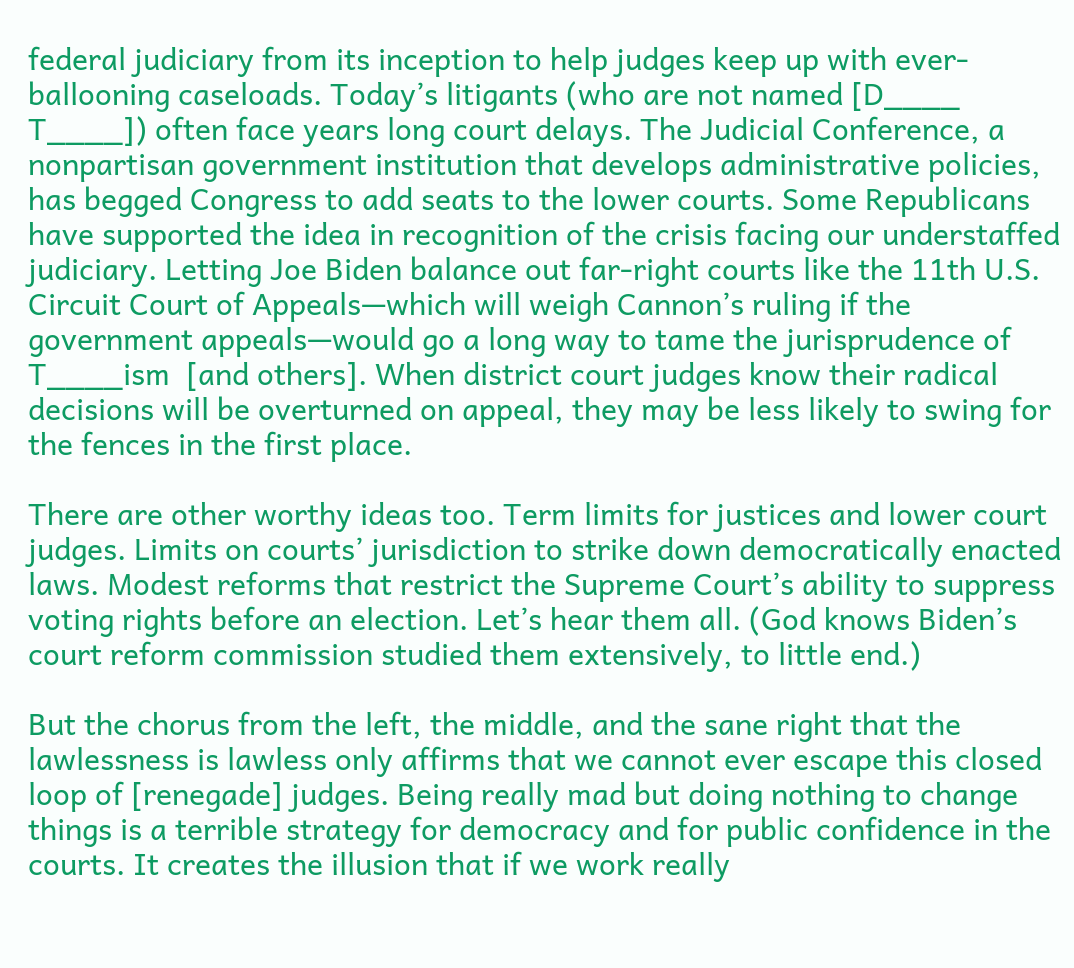federal judiciary from its inception to help judges keep up with ever-ballooning caseloads. Today’s litigants (who are not named [D____ T____]) often face years long court delays. The Judicial Conference, a nonpartisan government institution that develops administrative policies, has begged Congress to add seats to the lower courts. Some Republicans have supported the idea in recognition of the crisis facing our understaffed judiciary. Letting Joe Biden balance out far-right courts like the 11th U.S. Circuit Court of Appeals—which will weigh Cannon’s ruling if the government appeals—would go a long way to tame the jurisprudence of T____ism  [and others]. When district court judges know their radical decisions will be overturned on appeal, they may be less likely to swing for the fences in the first place.

There are other worthy ideas too. Term limits for justices and lower court judges. Limits on courts’ jurisdiction to strike down democratically enacted laws. Modest reforms that restrict the Supreme Court’s ability to suppress voting rights before an election. Let’s hear them all. (God knows Biden’s court reform commission studied them extensively, to little end.)

But the chorus from the left, the middle, and the sane right that the lawlessness is lawless only affirms that we cannot ever escape this closed loop of [renegade] judges. Being really mad but doing nothing to change things is a terrible strategy for democracy and for public confidence in the courts. It creates the illusion that if we work really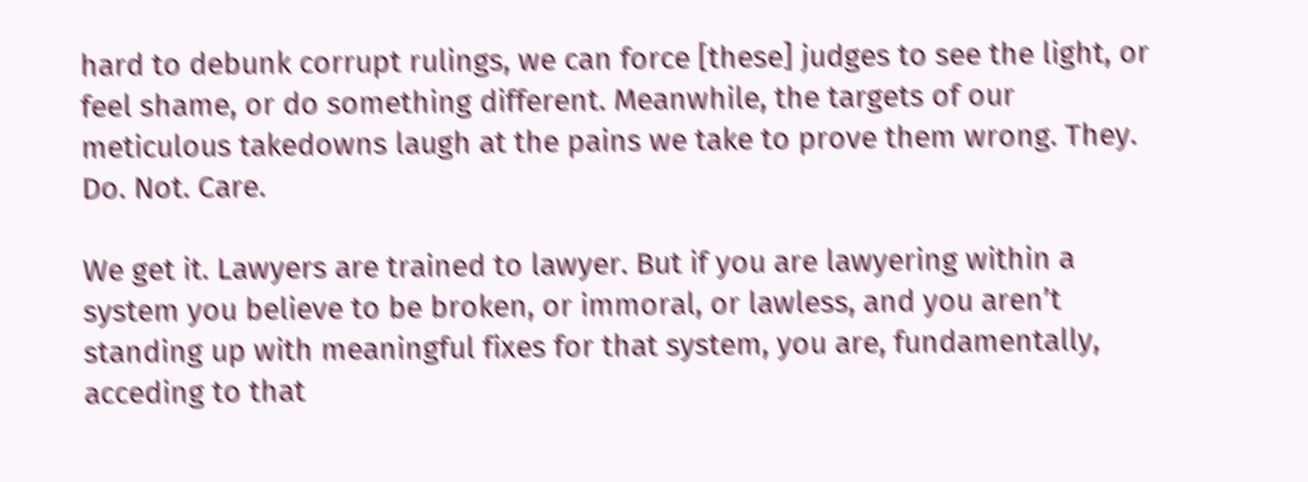hard to debunk corrupt rulings, we can force [these] judges to see the light, or feel shame, or do something different. Meanwhile, the targets of our meticulous takedowns laugh at the pains we take to prove them wrong. They. Do. Not. Care.

We get it. Lawyers are trained to lawyer. But if you are lawyering within a system you believe to be broken, or immoral, or lawless, and you aren’t standing up with meaningful fixes for that system, you are, fundamentally, acceding to that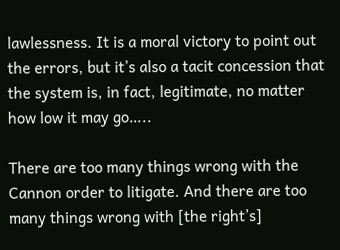lawlessness. It is a moral victory to point out the errors, but it’s also a tacit concession that the system is, in fact, legitimate, no matter how low it may go…..

There are too many things wrong with the Cannon order to litigate. And there are too many things wrong with [the right’s]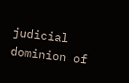judicial dominion of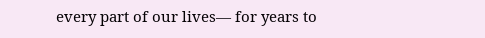every part of our lives— for years to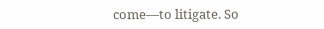come—to litigate. So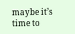maybe it’s time to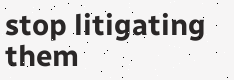stop litigating them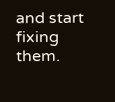and start fixing them.